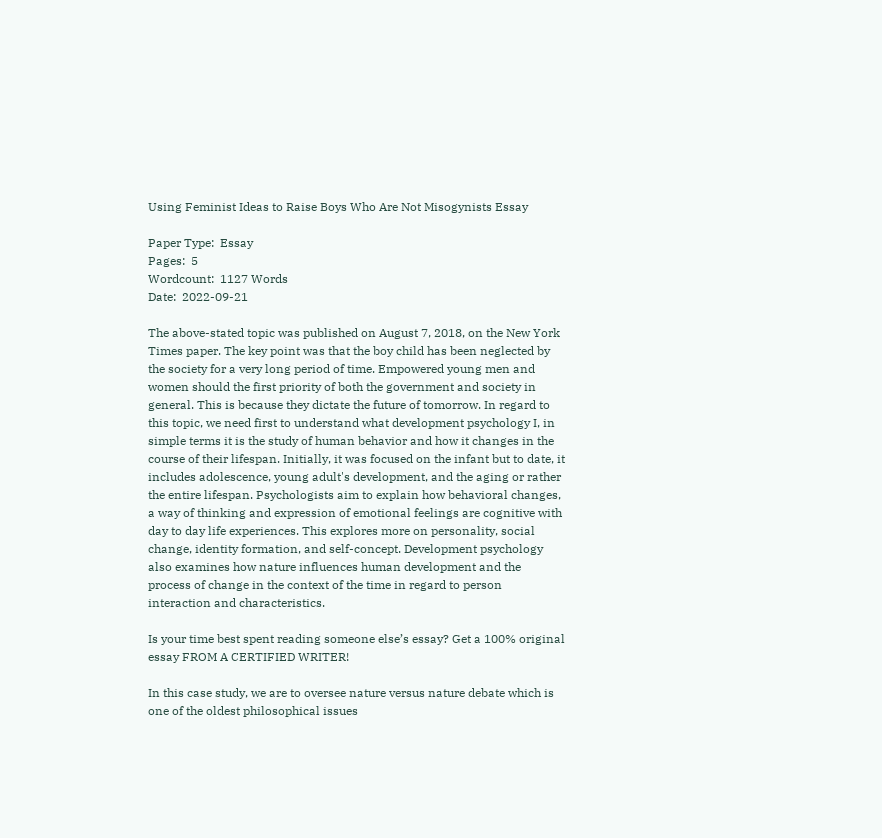Using Feminist Ideas to Raise Boys Who Are Not Misogynists Essay

Paper Type:  Essay
Pages:  5
Wordcount:  1127 Words
Date:  2022-09-21

The above-stated topic was published on August 7, 2018, on the New York Times paper. The key point was that the boy child has been neglected by the society for a very long period of time. Empowered young men and women should the first priority of both the government and society in general. This is because they dictate the future of tomorrow. In regard to this topic, we need first to understand what development psychology I, in simple terms it is the study of human behavior and how it changes in the course of their lifespan. Initially, it was focused on the infant but to date, it includes adolescence, young adult's development, and the aging or rather the entire lifespan. Psychologists aim to explain how behavioral changes, a way of thinking and expression of emotional feelings are cognitive with day to day life experiences. This explores more on personality, social change, identity formation, and self-concept. Development psychology also examines how nature influences human development and the process of change in the context of the time in regard to person interaction and characteristics.

Is your time best spent reading someone else’s essay? Get a 100% original essay FROM A CERTIFIED WRITER!

In this case study, we are to oversee nature versus nature debate which is one of the oldest philosophical issues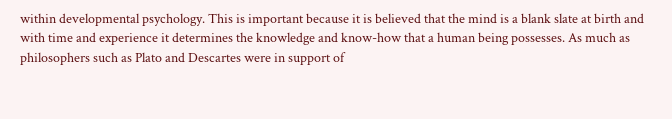within developmental psychology. This is important because it is believed that the mind is a blank slate at birth and with time and experience it determines the knowledge and know-how that a human being possesses. As much as philosophers such as Plato and Descartes were in support of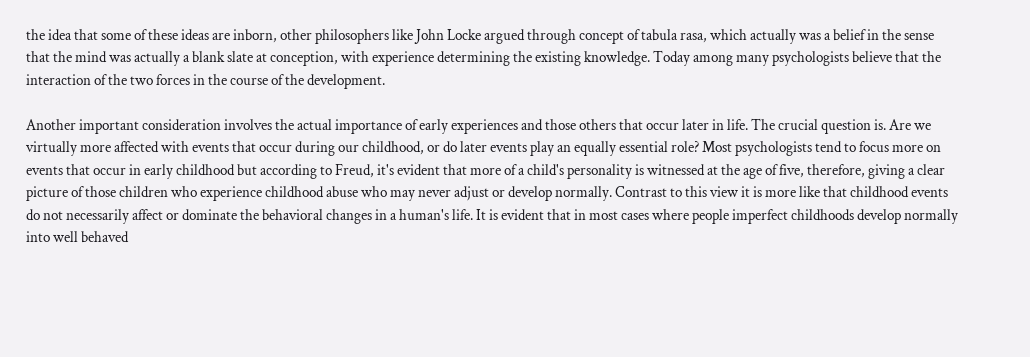the idea that some of these ideas are inborn, other philosophers like John Locke argued through concept of tabula rasa, which actually was a belief in the sense that the mind was actually a blank slate at conception, with experience determining the existing knowledge. Today among many psychologists believe that the interaction of the two forces in the course of the development.

Another important consideration involves the actual importance of early experiences and those others that occur later in life. The crucial question is. Are we virtually more affected with events that occur during our childhood, or do later events play an equally essential role? Most psychologists tend to focus more on events that occur in early childhood but according to Freud, it's evident that more of a child's personality is witnessed at the age of five, therefore, giving a clear picture of those children who experience childhood abuse who may never adjust or develop normally. Contrast to this view it is more like that childhood events do not necessarily affect or dominate the behavioral changes in a human's life. It is evident that in most cases where people imperfect childhoods develop normally into well behaved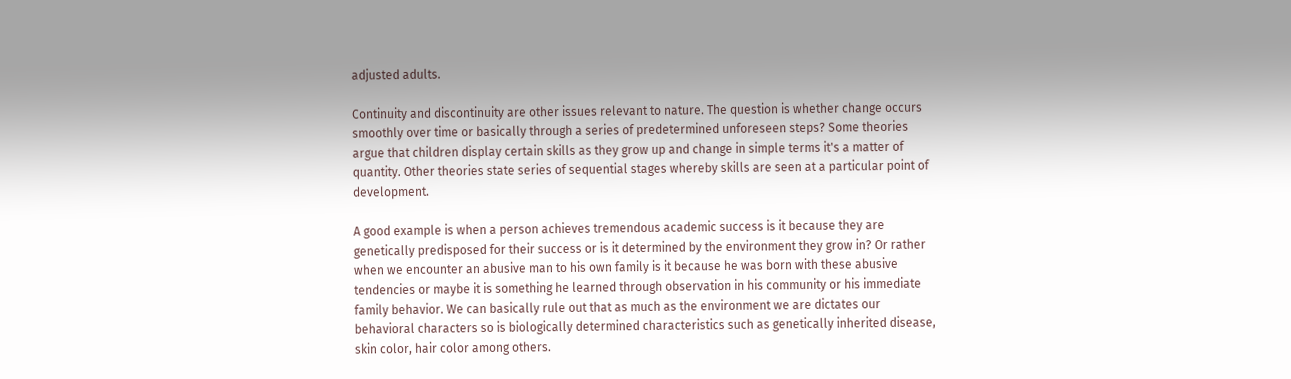adjusted adults.

Continuity and discontinuity are other issues relevant to nature. The question is whether change occurs smoothly over time or basically through a series of predetermined unforeseen steps? Some theories argue that children display certain skills as they grow up and change in simple terms it's a matter of quantity. Other theories state series of sequential stages whereby skills are seen at a particular point of development.

A good example is when a person achieves tremendous academic success is it because they are genetically predisposed for their success or is it determined by the environment they grow in? Or rather when we encounter an abusive man to his own family is it because he was born with these abusive tendencies or maybe it is something he learned through observation in his community or his immediate family behavior. We can basically rule out that as much as the environment we are dictates our behavioral characters so is biologically determined characteristics such as genetically inherited disease, skin color, hair color among others.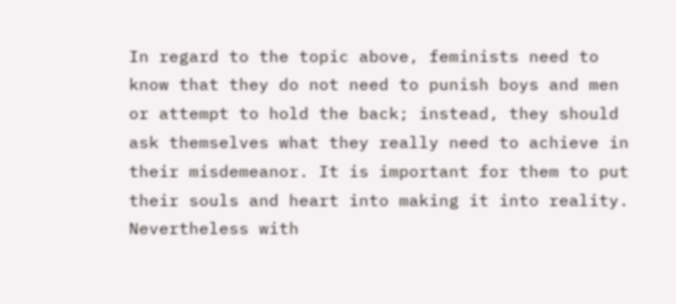In regard to the topic above, feminists need to know that they do not need to punish boys and men or attempt to hold the back; instead, they should ask themselves what they really need to achieve in their misdemeanor. It is important for them to put their souls and heart into making it into reality. Nevertheless with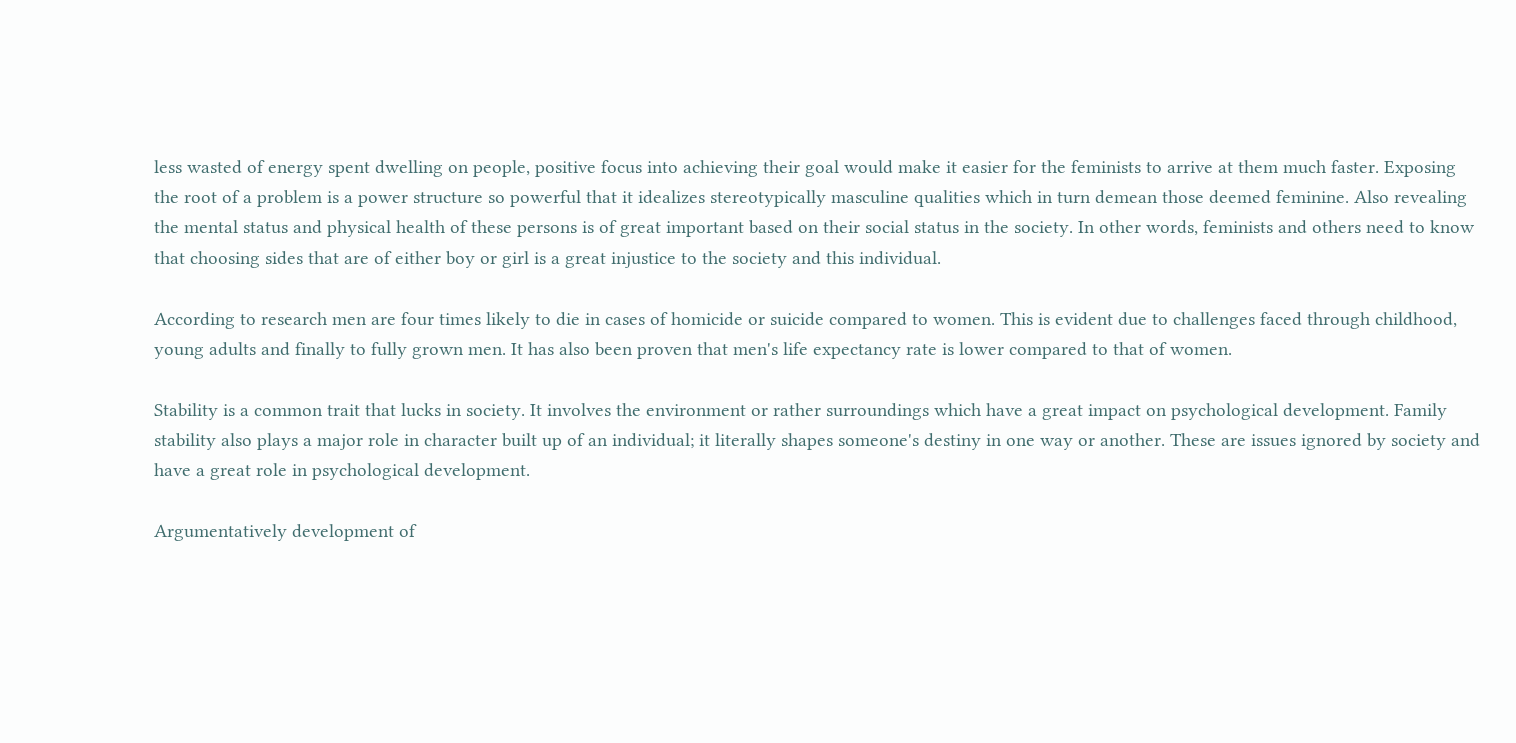less wasted of energy spent dwelling on people, positive focus into achieving their goal would make it easier for the feminists to arrive at them much faster. Exposing the root of a problem is a power structure so powerful that it idealizes stereotypically masculine qualities which in turn demean those deemed feminine. Also revealing the mental status and physical health of these persons is of great important based on their social status in the society. In other words, feminists and others need to know that choosing sides that are of either boy or girl is a great injustice to the society and this individual.

According to research men are four times likely to die in cases of homicide or suicide compared to women. This is evident due to challenges faced through childhood, young adults and finally to fully grown men. It has also been proven that men's life expectancy rate is lower compared to that of women.

Stability is a common trait that lucks in society. It involves the environment or rather surroundings which have a great impact on psychological development. Family stability also plays a major role in character built up of an individual; it literally shapes someone's destiny in one way or another. These are issues ignored by society and have a great role in psychological development.

Argumentatively development of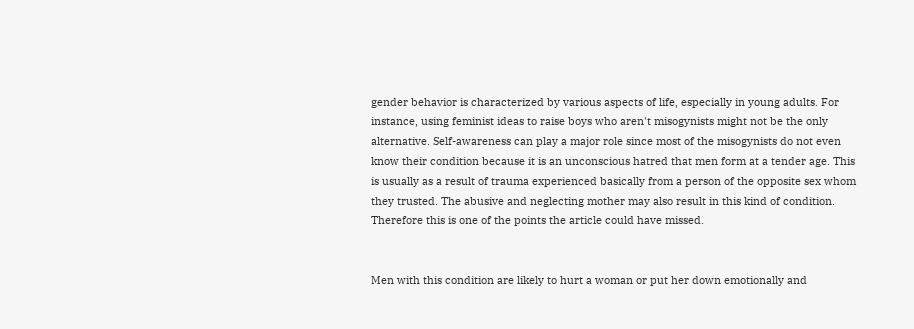gender behavior is characterized by various aspects of life, especially in young adults. For instance, using feminist ideas to raise boys who aren't misogynists might not be the only alternative. Self-awareness can play a major role since most of the misogynists do not even know their condition because it is an unconscious hatred that men form at a tender age. This is usually as a result of trauma experienced basically from a person of the opposite sex whom they trusted. The abusive and neglecting mother may also result in this kind of condition. Therefore this is one of the points the article could have missed.


Men with this condition are likely to hurt a woman or put her down emotionally and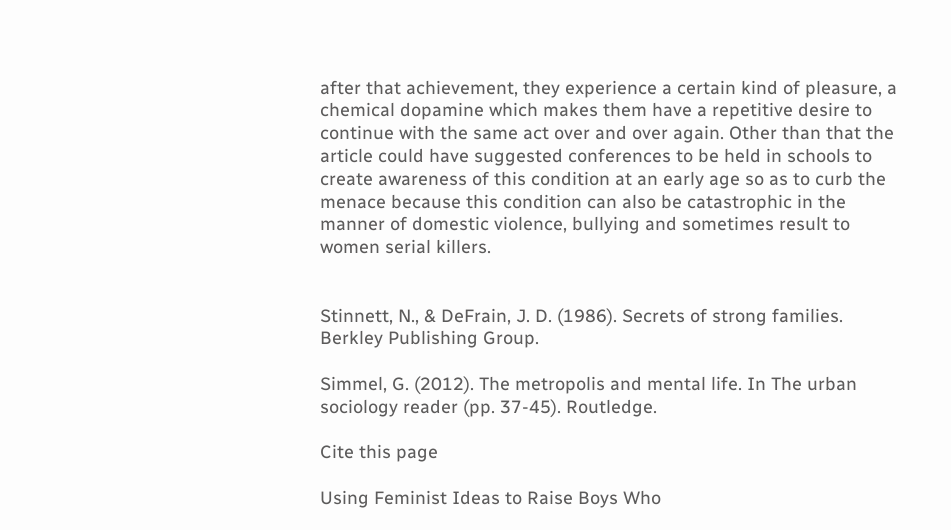after that achievement, they experience a certain kind of pleasure, a chemical dopamine which makes them have a repetitive desire to continue with the same act over and over again. Other than that the article could have suggested conferences to be held in schools to create awareness of this condition at an early age so as to curb the menace because this condition can also be catastrophic in the manner of domestic violence, bullying and sometimes result to women serial killers.


Stinnett, N., & DeFrain, J. D. (1986). Secrets of strong families. Berkley Publishing Group.

Simmel, G. (2012). The metropolis and mental life. In The urban sociology reader (pp. 37-45). Routledge.

Cite this page

Using Feminist Ideas to Raise Boys Who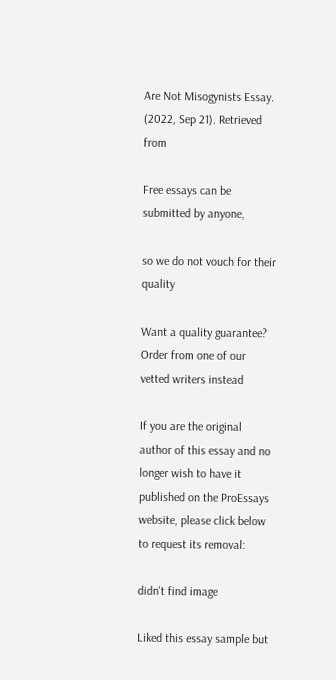Are Not Misogynists Essay. (2022, Sep 21). Retrieved from

Free essays can be submitted by anyone,

so we do not vouch for their quality

Want a quality guarantee?
Order from one of our vetted writers instead

If you are the original author of this essay and no longer wish to have it published on the ProEssays website, please click below to request its removal:

didn't find image

Liked this essay sample but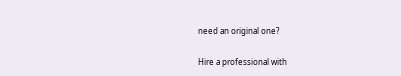need an original one?

Hire a professional with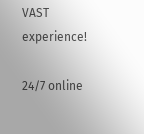VAST experience!

24/7 online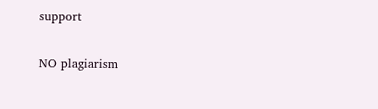support

NO plagiarism